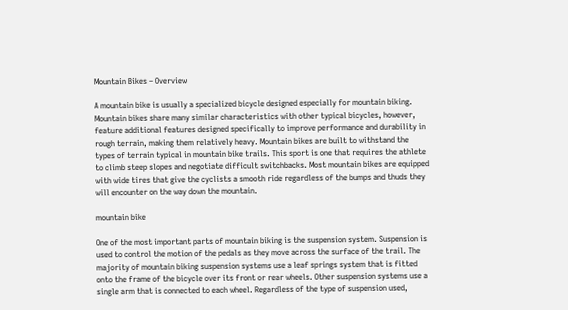Mountain Bikes – Overview

A mountain bike is usually a specialized bicycle designed especially for mountain biking. Mountain bikes share many similar characteristics with other typical bicycles, however, feature additional features designed specifically to improve performance and durability in rough terrain, making them relatively heavy. Mountain bikes are built to withstand the types of terrain typical in mountain bike trails. This sport is one that requires the athlete to climb steep slopes and negotiate difficult switchbacks. Most mountain bikes are equipped with wide tires that give the cyclists a smooth ride regardless of the bumps and thuds they will encounter on the way down the mountain.

mountain bike

One of the most important parts of mountain biking is the suspension system. Suspension is used to control the motion of the pedals as they move across the surface of the trail. The majority of mountain biking suspension systems use a leaf springs system that is fitted onto the frame of the bicycle over its front or rear wheels. Other suspension systems use a single arm that is connected to each wheel. Regardless of the type of suspension used,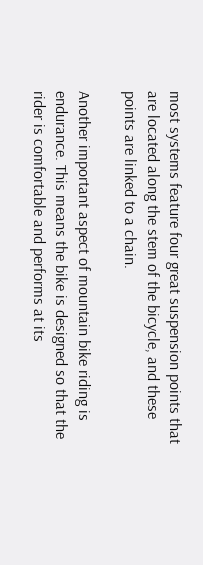most systems feature four great suspension points that are located along the stem of the bicycle, and these points are linked to a chain.

Another important aspect of mountain bike riding is endurance. This means the bike is designed so that the rider is comfortable and performs at its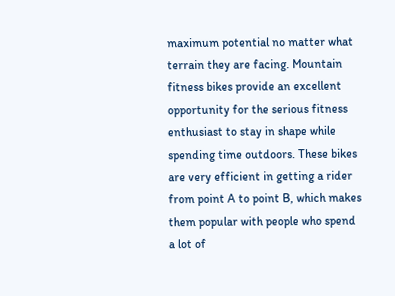maximum potential no matter what terrain they are facing. Mountain fitness bikes provide an excellent opportunity for the serious fitness enthusiast to stay in shape while spending time outdoors. These bikes are very efficient in getting a rider from point A to point B, which makes them popular with people who spend a lot of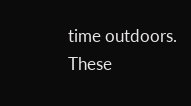time outdoors. These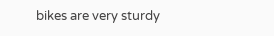bikes are very sturdy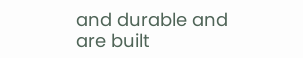and durable and are built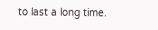to last a long time.